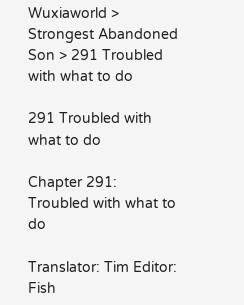Wuxiaworld > Strongest Abandoned Son > 291 Troubled with what to do

291 Troubled with what to do

Chapter 291: Troubled with what to do

Translator: Tim Editor: Fish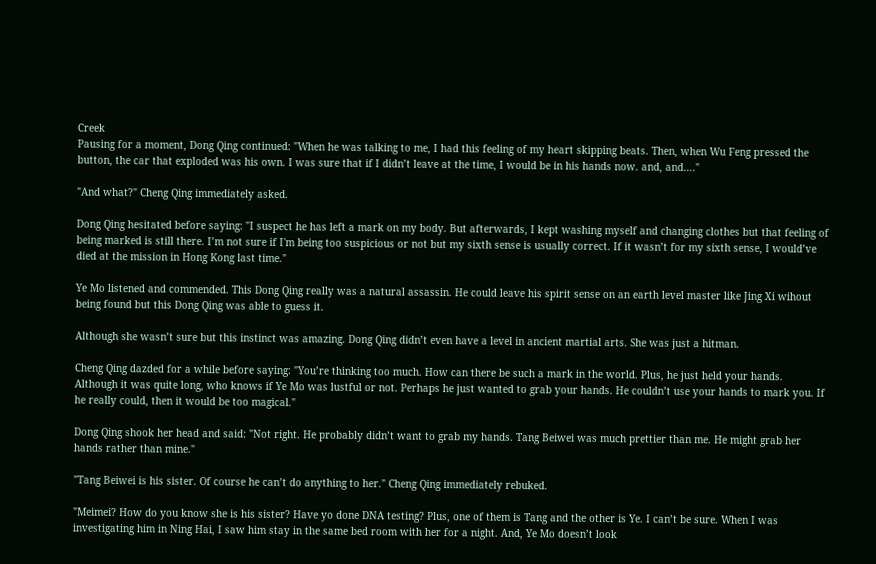Creek
Pausing for a moment, Dong Qing continued: "When he was talking to me, I had this feeling of my heart skipping beats. Then, when Wu Feng pressed the button, the car that exploded was his own. I was sure that if I didn’t leave at the time, I would be in his hands now. and, and…."

"And what?" Cheng Qing immediately asked.

Dong Qing hesitated before saying: "I suspect he has left a mark on my body. But afterwards, I kept washing myself and changing clothes but that feeling of being marked is still there. I’m not sure if I'm being too suspicious or not but my sixth sense is usually correct. If it wasn’t for my sixth sense, I would’ve died at the mission in Hong Kong last time."

Ye Mo listened and commended. This Dong Qing really was a natural assassin. He could leave his spirit sense on an earth level master like Jing Xi wihout being found but this Dong Qing was able to guess it.

Although she wasn’t sure but this instinct was amazing. Dong Qing didn’t even have a level in ancient martial arts. She was just a hitman.

Cheng Qing dazded for a while before saying: "You’re thinking too much. How can there be such a mark in the world. Plus, he just held your hands. Although it was quite long, who knows if Ye Mo was lustful or not. Perhaps he just wanted to grab your hands. He couldn’t use your hands to mark you. If he really could, then it would be too magical."

Dong Qing shook her head and said: "Not right. He probably didn’t want to grab my hands. Tang Beiwei was much prettier than me. He might grab her hands rather than mine."

"Tang Beiwei is his sister. Of course he can’t do anything to her." Cheng Qing immediately rebuked.

"Meimei? How do you know she is his sister? Have yo done DNA testing? Plus, one of them is Tang and the other is Ye. I can’t be sure. When I was investigating him in Ning Hai, I saw him stay in the same bed room with her for a night. And, Ye Mo doesn’t look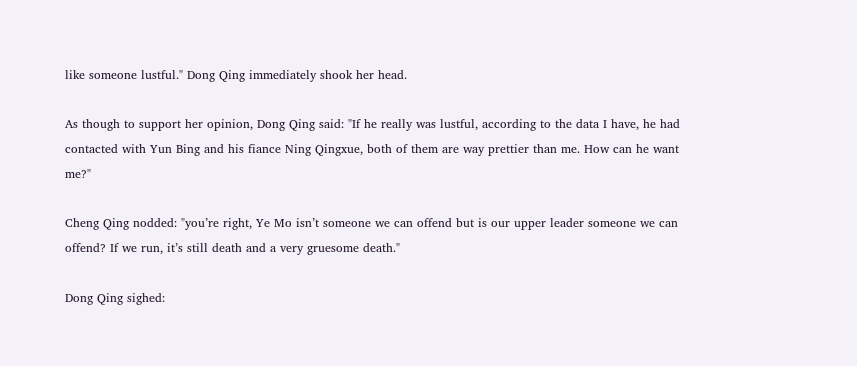like someone lustful." Dong Qing immediately shook her head.

As though to support her opinion, Dong Qing said: "If he really was lustful, according to the data I have, he had contacted with Yun Bing and his fiance Ning Qingxue, both of them are way prettier than me. How can he want me?"

Cheng Qing nodded: "you’re right, Ye Mo isn’t someone we can offend but is our upper leader someone we can offend? If we run, it’s still death and a very gruesome death."

Dong Qing sighed: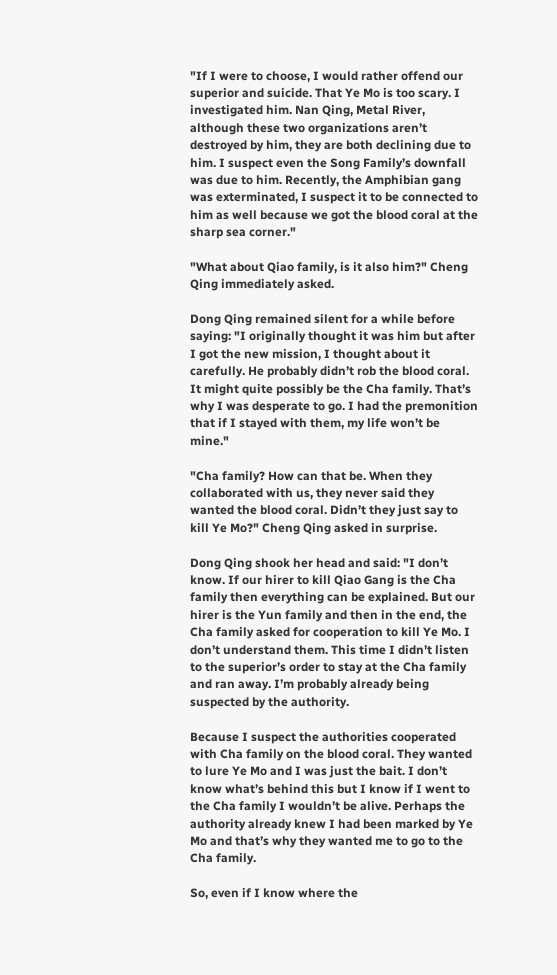"If I were to choose, I would rather offend our superior and suicide. That Ye Mo is too scary. I investigated him. Nan Qing, Metal River, although these two organizations aren’t destroyed by him, they are both declining due to him. I suspect even the Song Family’s downfall was due to him. Recently, the Amphibian gang was exterminated, I suspect it to be connected to him as well because we got the blood coral at the sharp sea corner."

"What about Qiao family, is it also him?" Cheng Qing immediately asked.

Dong Qing remained silent for a while before saying: "I originally thought it was him but after I got the new mission, I thought about it carefully. He probably didn’t rob the blood coral. It might quite possibly be the Cha family. That’s why I was desperate to go. I had the premonition that if I stayed with them, my life won’t be mine."

"Cha family? How can that be. When they collaborated with us, they never said they wanted the blood coral. Didn’t they just say to kill Ye Mo?" Cheng Qing asked in surprise.

Dong Qing shook her head and said: "I don’t know. If our hirer to kill Qiao Gang is the Cha family then everything can be explained. But our hirer is the Yun family and then in the end, the Cha family asked for cooperation to kill Ye Mo. I don’t understand them. This time I didn’t listen to the superior’s order to stay at the Cha family and ran away. I’m probably already being suspected by the authority.

Because I suspect the authorities cooperated with Cha family on the blood coral. They wanted to lure Ye Mo and I was just the bait. I don’t know what’s behind this but I know if I went to the Cha family I wouldn’t be alive. Perhaps the authority already knew I had been marked by Ye Mo and that’s why they wanted me to go to the Cha family.

So, even if I know where the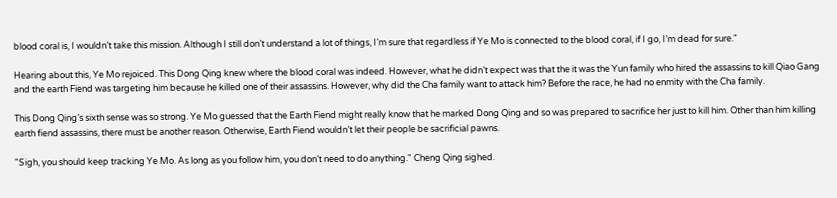blood coral is, I wouldn’t take this mission. Although I still don’t understand a lot of things, I’m sure that regardless if Ye Mo is connected to the blood coral, if I go, I’m dead for sure."

Hearing about this, Ye Mo rejoiced. This Dong Qing knew where the blood coral was indeed. However, what he didn’t expect was that the it was the Yun family who hired the assassins to kill Qiao Gang and the earth Fiend was targeting him because he killed one of their assassins. However, why did the Cha family want to attack him? Before the race, he had no enmity with the Cha family.

This Dong Qing’s sixth sense was so strong. Ye Mo guessed that the Earth Fiend might really know that he marked Dong Qing and so was prepared to sacrifice her just to kill him. Other than him killing earth fiend assassins, there must be another reason. Otherwise, Earth Fiend wouldn’t let their people be sacrificial pawns.

"Sigh, you should keep tracking Ye Mo. As long as you follow him, you don’t need to do anything." Cheng Qing sighed.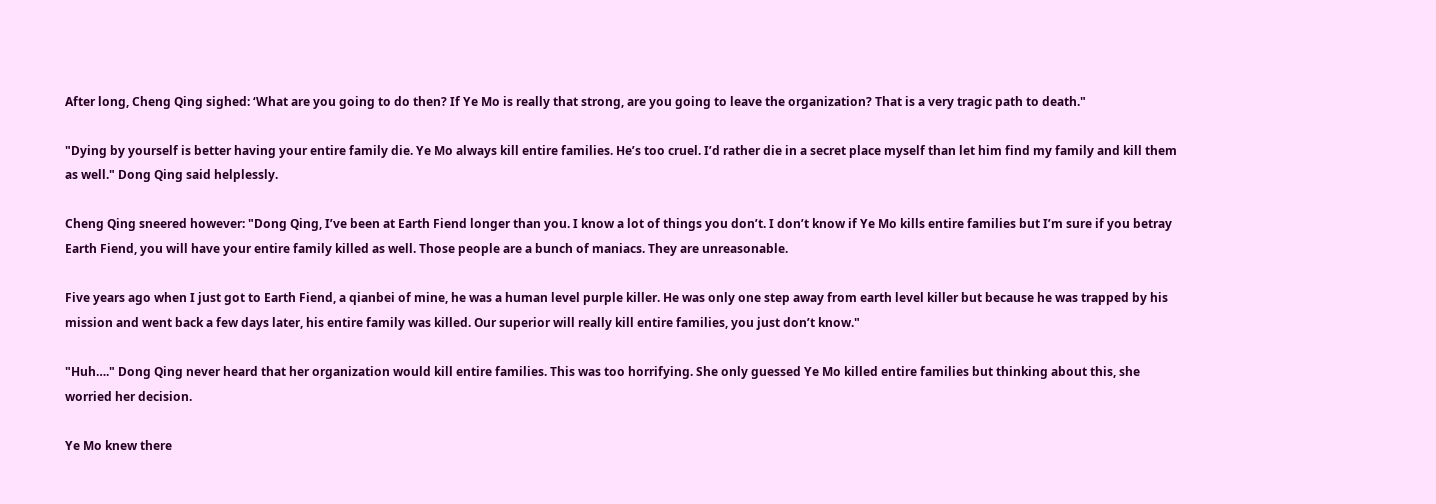After long, Cheng Qing sighed: ‘What are you going to do then? If Ye Mo is really that strong, are you going to leave the organization? That is a very tragic path to death."

"Dying by yourself is better having your entire family die. Ye Mo always kill entire families. He’s too cruel. I’d rather die in a secret place myself than let him find my family and kill them as well." Dong Qing said helplessly.

Cheng Qing sneered however: "Dong Qing, I’ve been at Earth Fiend longer than you. I know a lot of things you don’t. I don’t know if Ye Mo kills entire families but I’m sure if you betray Earth Fiend, you will have your entire family killed as well. Those people are a bunch of maniacs. They are unreasonable.

Five years ago when I just got to Earth Fiend, a qianbei of mine, he was a human level purple killer. He was only one step away from earth level killer but because he was trapped by his mission and went back a few days later, his entire family was killed. Our superior will really kill entire families, you just don’t know."

"Huh…." Dong Qing never heard that her organization would kill entire families. This was too horrifying. She only guessed Ye Mo killed entire families but thinking about this, she worried her decision.

Ye Mo knew there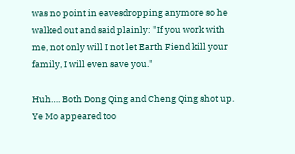was no point in eavesdropping anymore so he walked out and said plainly: "If you work with me, not only will I not let Earth Fiend kill your family, I will even save you."

Huh…. Both Dong Qing and Cheng Qing shot up. Ye Mo appeared too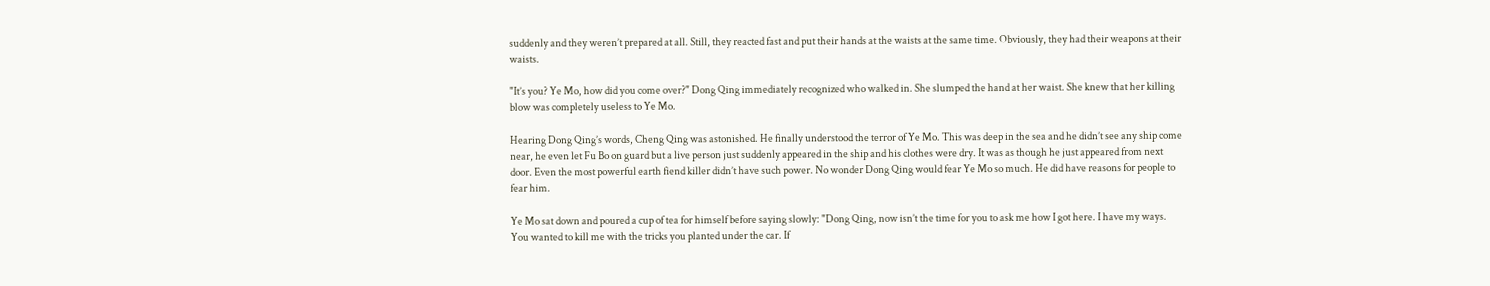suddenly and they weren’t prepared at all. Still, they reacted fast and put their hands at the waists at the same time. Obviously, they had their weapons at their waists.

"It’s you? Ye Mo, how did you come over?" Dong Qing immediately recognized who walked in. She slumped the hand at her waist. She knew that her killing blow was completely useless to Ye Mo.

Hearing Dong Qing’s words, Cheng Qing was astonished. He finally understood the terror of Ye Mo. This was deep in the sea and he didn’t see any ship come near, he even let Fu Bo on guard but a live person just suddenly appeared in the ship and his clothes were dry. It was as though he just appeared from next door. Even the most powerful earth fiend killer didn’t have such power. No wonder Dong Qing would fear Ye Mo so much. He did have reasons for people to fear him.

Ye Mo sat down and poured a cup of tea for himself before saying slowly: "Dong Qing, now isn’t the time for you to ask me how I got here. I have my ways. You wanted to kill me with the tricks you planted under the car. If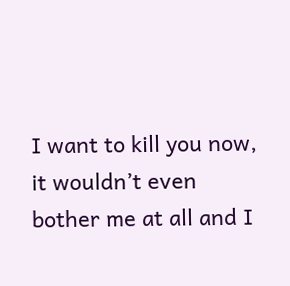I want to kill you now, it wouldn’t even bother me at all and I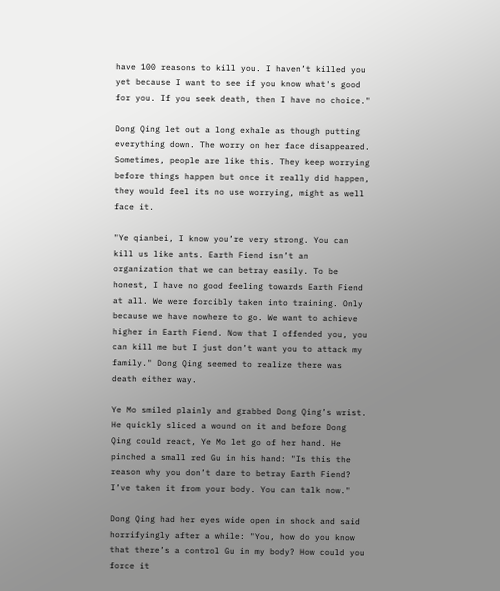have 100 reasons to kill you. I haven’t killed you yet because I want to see if you know what's good for you. If you seek death, then I have no choice."

Dong Qing let out a long exhale as though putting everything down. The worry on her face disappeared. Sometimes, people are like this. They keep worrying before things happen but once it really did happen, they would feel its no use worrying, might as well face it.

"Ye qianbei, I know you’re very strong. You can kill us like ants. Earth Fiend isn’t an organization that we can betray easily. To be honest, I have no good feeling towards Earth Fiend at all. We were forcibly taken into training. Only because we have nowhere to go. We want to achieve higher in Earth Fiend. Now that I offended you, you can kill me but I just don’t want you to attack my family." Dong Qing seemed to realize there was death either way.

Ye Mo smiled plainly and grabbed Dong Qing’s wrist. He quickly sliced a wound on it and before Dong Qing could react, Ye Mo let go of her hand. He pinched a small red Gu in his hand: "Is this the reason why you don’t dare to betray Earth Fiend? I’ve taken it from your body. You can talk now."

Dong Qing had her eyes wide open in shock and said horrifyingly after a while: "You, how do you know that there’s a control Gu in my body? How could you force it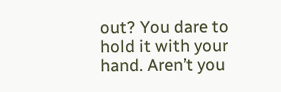out? You dare to hold it with your hand. Aren’t you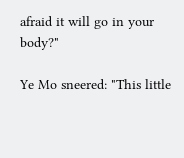afraid it will go in your body?"

Ye Mo sneered: "This little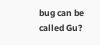bug can be called Gu?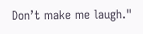Don’t make me laugh."